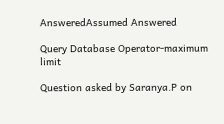AnsweredAssumed Answered

Query Database Operator-maximum limit

Question asked by Saranya.P on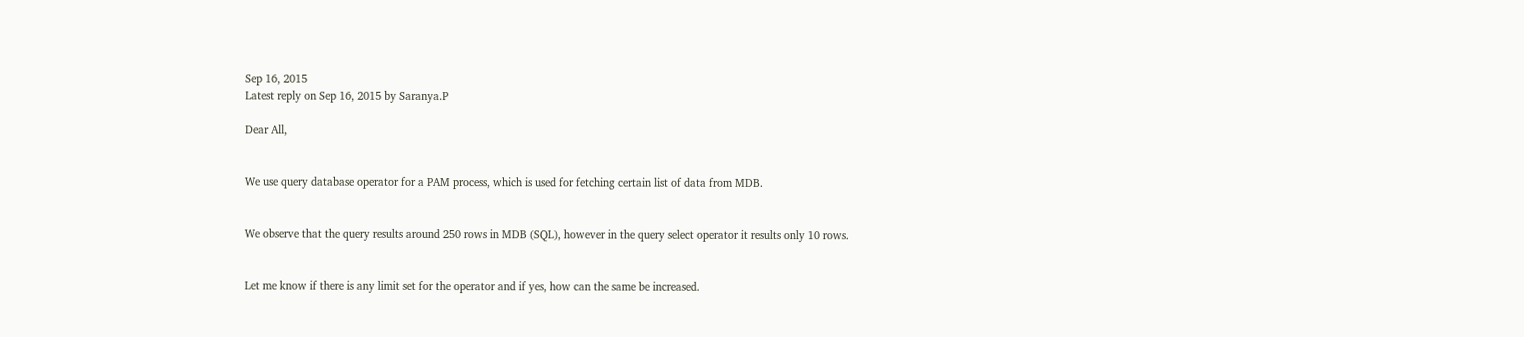Sep 16, 2015
Latest reply on Sep 16, 2015 by Saranya.P

Dear All,


We use query database operator for a PAM process, which is used for fetching certain list of data from MDB.


We observe that the query results around 250 rows in MDB (SQL), however in the query select operator it results only 10 rows.


Let me know if there is any limit set for the operator and if yes, how can the same be increased.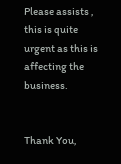Please assists , this is quite urgent as this is affecting the business.


Thank You,